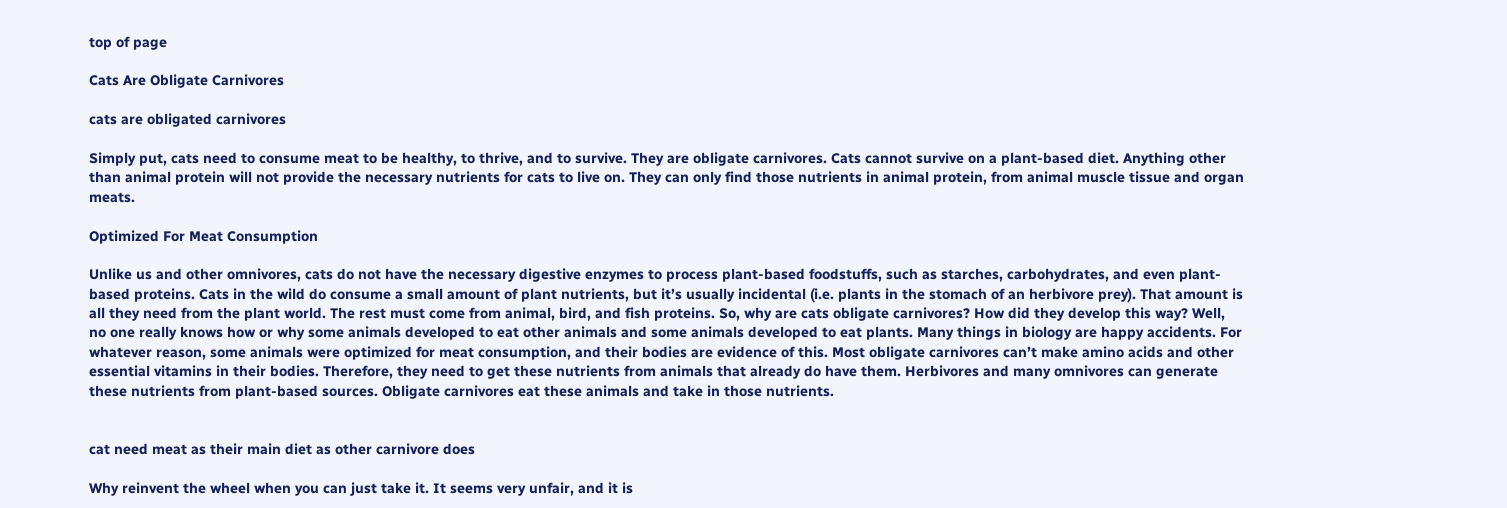top of page

Cats Are Obligate Carnivores

cats are obligated carnivores

Simply put, cats need to consume meat to be healthy, to thrive, and to survive. They are obligate carnivores. Cats cannot survive on a plant-based diet. Anything other than animal protein will not provide the necessary nutrients for cats to live on. They can only find those nutrients in animal protein, from animal muscle tissue and organ meats.

Optimized For Meat Consumption

Unlike us and other omnivores, cats do not have the necessary digestive enzymes to process plant-based foodstuffs, such as starches, carbohydrates, and even plant-based proteins. Cats in the wild do consume a small amount of plant nutrients, but it’s usually incidental (i.e. plants in the stomach of an herbivore prey). That amount is all they need from the plant world. The rest must come from animal, bird, and fish proteins. So, why are cats obligate carnivores? How did they develop this way? Well, no one really knows how or why some animals developed to eat other animals and some animals developed to eat plants. Many things in biology are happy accidents. For whatever reason, some animals were optimized for meat consumption, and their bodies are evidence of this. Most obligate carnivores can’t make amino acids and other essential vitamins in their bodies. Therefore, they need to get these nutrients from animals that already do have them. Herbivores and many omnivores can generate these nutrients from plant-based sources. Obligate carnivores eat these animals and take in those nutrients.


cat need meat as their main diet as other carnivore does

Why reinvent the wheel when you can just take it. It seems very unfair, and it is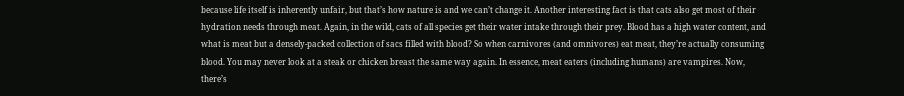because life itself is inherently unfair, but that’s how nature is and we can’t change it. Another interesting fact is that cats also get most of their hydration needs through meat. Again, in the wild, cats of all species get their water intake through their prey. Blood has a high water content, and what is meat but a densely-packed collection of sacs filled with blood? So when carnivores (and omnivores) eat meat, they’re actually consuming blood. You may never look at a steak or chicken breast the same way again. In essence, meat eaters (including humans) are vampires. Now, there’s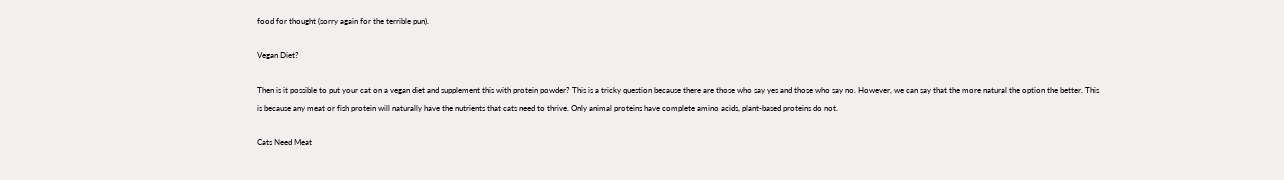food for thought (sorry again for the terrible pun).

Vegan Diet?

Then is it possible to put your cat on a vegan diet and supplement this with protein powder? This is a tricky question because there are those who say yes and those who say no. However, we can say that the more natural the option the better. This is because any meat or fish protein will naturally have the nutrients that cats need to thrive. Only animal proteins have complete amino acids, plant-based proteins do not.

Cats Need Meat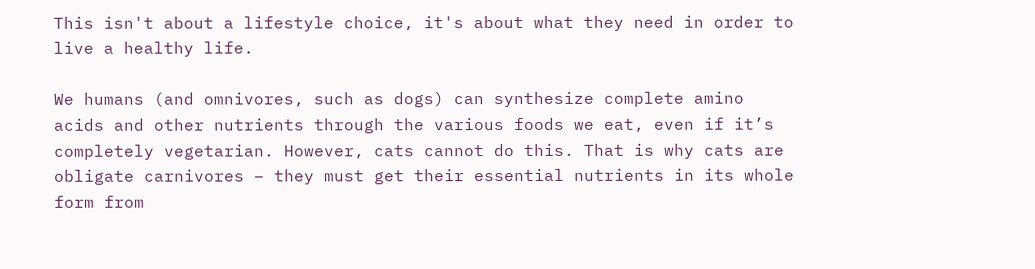This isn't about a lifestyle choice, it's about what they need in order to live a healthy life.

We humans (and omnivores, such as dogs) can synthesize complete amino acids and other nutrients through the various foods we eat, even if it’s completely vegetarian. However, cats cannot do this. That is why cats are obligate carnivores – they must get their essential nutrients in its whole form from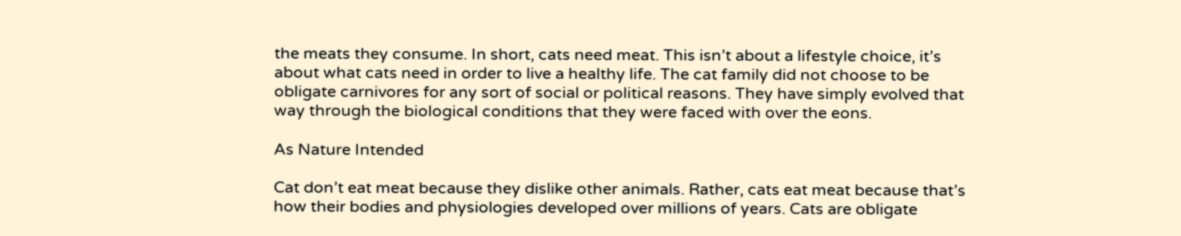the meats they consume. In short, cats need meat. This isn’t about a lifestyle choice, it’s about what cats need in order to live a healthy life. The cat family did not choose to be obligate carnivores for any sort of social or political reasons. They have simply evolved that way through the biological conditions that they were faced with over the eons.

As Nature Intended

Cat don’t eat meat because they dislike other animals. Rather, cats eat meat because that’s how their bodies and physiologies developed over millions of years. Cats are obligate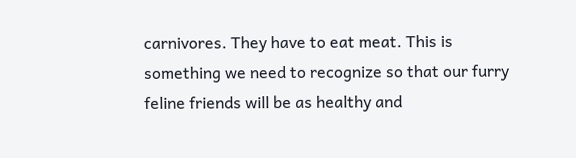carnivores. They have to eat meat. This is something we need to recognize so that our furry feline friends will be as healthy and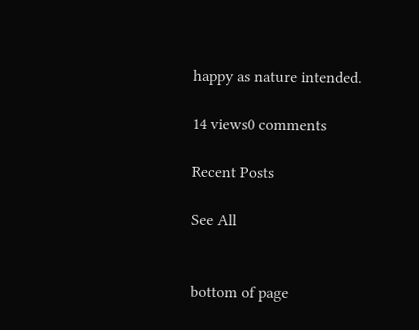happy as nature intended.

14 views0 comments

Recent Posts

See All


bottom of page